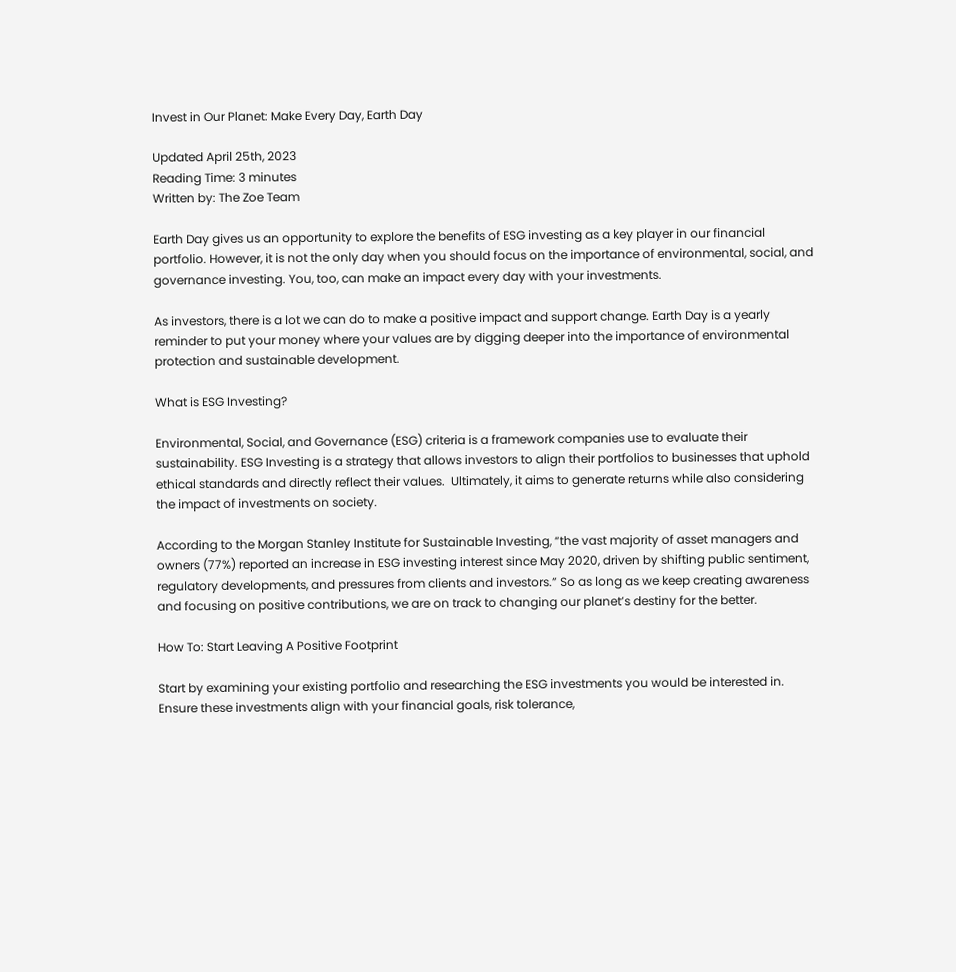Invest in Our Planet: Make Every Day, Earth Day

Updated April 25th, 2023
Reading Time: 3 minutes
Written by: The Zoe Team

Earth Day gives us an opportunity to explore the benefits of ESG investing as a key player in our financial portfolio. However, it is not the only day when you should focus on the importance of environmental, social, and governance investing. You, too, can make an impact every day with your investments.

As investors, there is a lot we can do to make a positive impact and support change. Earth Day is a yearly reminder to put your money where your values are by digging deeper into the importance of environmental protection and sustainable development.

What is ESG Investing?

Environmental, Social, and Governance (ESG) criteria is a framework companies use to evaluate their sustainability. ESG Investing is a strategy that allows investors to align their portfolios to businesses that uphold ethical standards and directly reflect their values.  Ultimately, it aims to generate returns while also considering the impact of investments on society.

According to the Morgan Stanley Institute for Sustainable Investing, “the vast majority of asset managers and owners (77%) reported an increase in ESG investing interest since May 2020, driven by shifting public sentiment, regulatory developments, and pressures from clients and investors.” So as long as we keep creating awareness and focusing on positive contributions, we are on track to changing our planet’s destiny for the better.

How To: Start Leaving A Positive Footprint

Start by examining your existing portfolio and researching the ESG investments you would be interested in. Ensure these investments align with your financial goals, risk tolerance,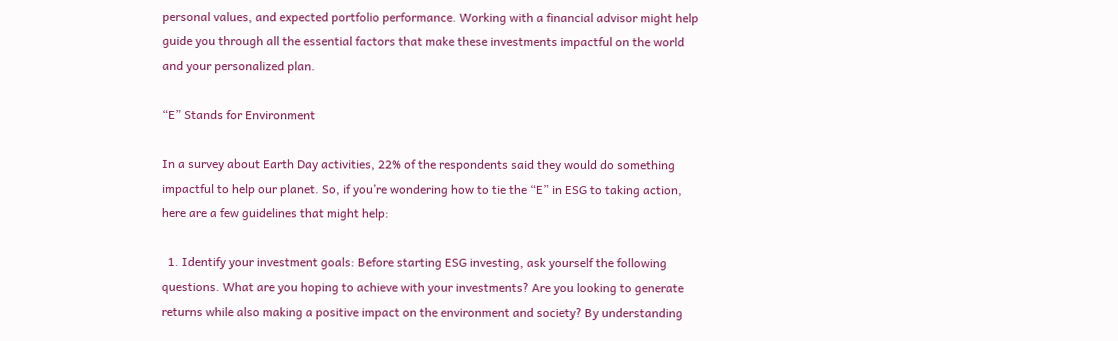personal values, and expected portfolio performance. Working with a financial advisor might help guide you through all the essential factors that make these investments impactful on the world and your personalized plan.

“E” Stands for Environment

In a survey about Earth Day activities, 22% of the respondents said they would do something impactful to help our planet. So, if you’re wondering how to tie the “E” in ESG to taking action, here are a few guidelines that might help:

  1. Identify your investment goals: Before starting ESG investing, ask yourself the following questions. What are you hoping to achieve with your investments? Are you looking to generate returns while also making a positive impact on the environment and society? By understanding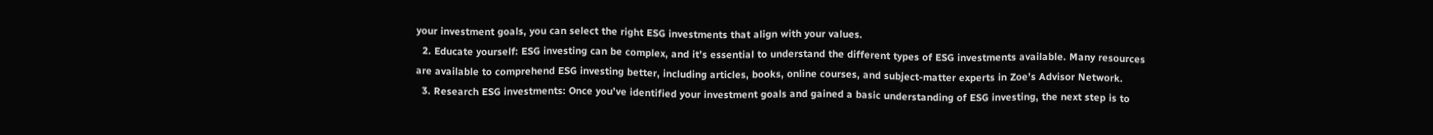your investment goals, you can select the right ESG investments that align with your values.
  2. Educate yourself: ESG investing can be complex, and it’s essential to understand the different types of ESG investments available. Many resources are available to comprehend ESG investing better, including articles, books, online courses, and subject-matter experts in Zoe’s Advisor Network.
  3. Research ESG investments: Once you’ve identified your investment goals and gained a basic understanding of ESG investing, the next step is to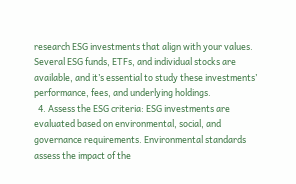research ESG investments that align with your values. Several ESG funds, ETFs, and individual stocks are available, and it’s essential to study these investments’ performance, fees, and underlying holdings.
  4. Assess the ESG criteria: ESG investments are evaluated based on environmental, social, and governance requirements. Environmental standards assess the impact of the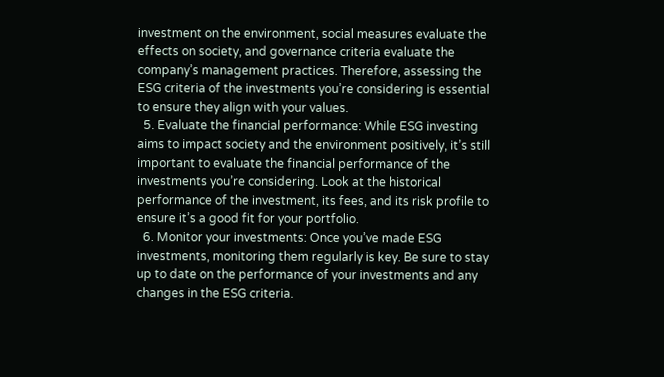investment on the environment, social measures evaluate the effects on society, and governance criteria evaluate the company’s management practices. Therefore, assessing the ESG criteria of the investments you’re considering is essential to ensure they align with your values.
  5. Evaluate the financial performance: While ESG investing aims to impact society and the environment positively, it’s still important to evaluate the financial performance of the investments you’re considering. Look at the historical performance of the investment, its fees, and its risk profile to ensure it’s a good fit for your portfolio.
  6. Monitor your investments: Once you’ve made ESG investments, monitoring them regularly is key. Be sure to stay up to date on the performance of your investments and any changes in the ESG criteria.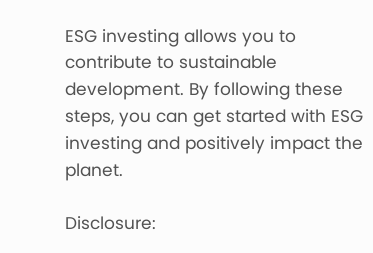ESG investing allows you to contribute to sustainable development. By following these steps, you can get started with ESG investing and positively impact the planet.

Disclosure: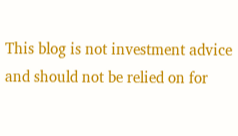This blog is not investment advice and should not be relied on for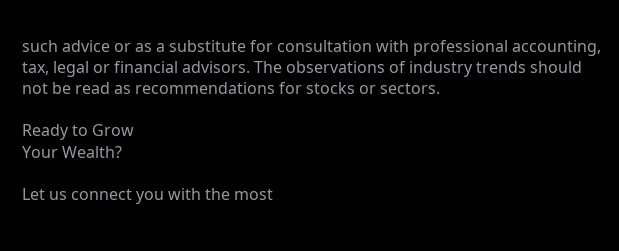such advice or as a substitute for consultation with professional accounting, tax, legal or financial advisors. The observations of industry trends should not be read as recommendations for stocks or sectors.

Ready to Grow
Your Wealth?

Let us connect you with the most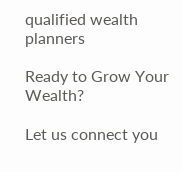qualified wealth planners

Ready to Grow Your Wealth?

Let us connect you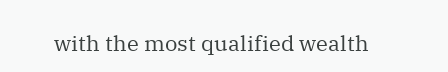with the most qualified wealth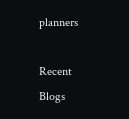planners

Recent Blogs